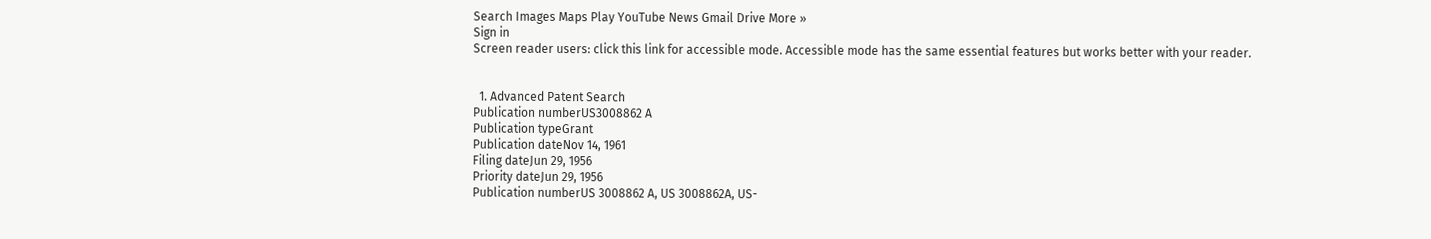Search Images Maps Play YouTube News Gmail Drive More »
Sign in
Screen reader users: click this link for accessible mode. Accessible mode has the same essential features but works better with your reader.


  1. Advanced Patent Search
Publication numberUS3008862 A
Publication typeGrant
Publication dateNov 14, 1961
Filing dateJun 29, 1956
Priority dateJun 29, 1956
Publication numberUS 3008862 A, US 3008862A, US-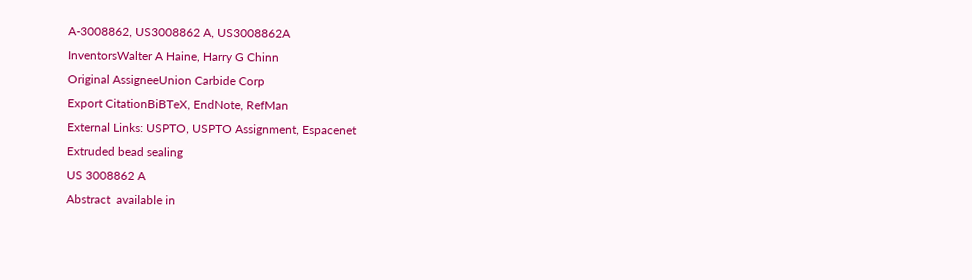A-3008862, US3008862 A, US3008862A
InventorsWalter A Haine, Harry G Chinn
Original AssigneeUnion Carbide Corp
Export CitationBiBTeX, EndNote, RefMan
External Links: USPTO, USPTO Assignment, Espacenet
Extruded bead sealing
US 3008862 A
Abstract  available in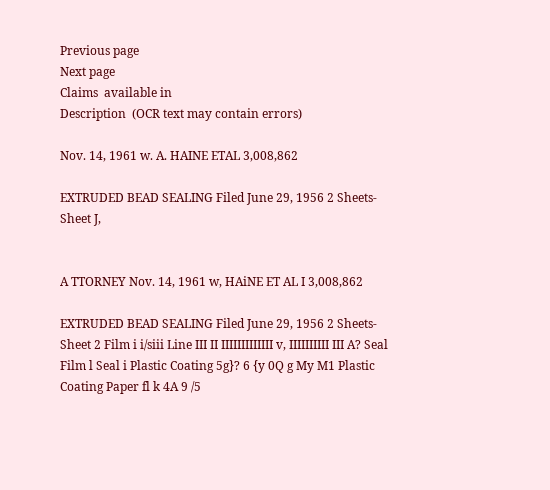Previous page
Next page
Claims  available in
Description  (OCR text may contain errors)

Nov. 14, 1961 w. A. HAINE ETAL 3,008,862

EXTRUDED BEAD SEALING Filed June 29, 1956 2 Sheets-Sheet J,


A TTORNEY Nov. 14, 1961 w, HAiNE ET AL I 3,008,862

EXTRUDED BEAD SEALING Filed June 29, 1956 2 Sheets-Sheet 2 Film i i/siii Line III II IIIIIIIIIIIII v, IIIIIIIIII III A? Seal Film l Seal i Plastic Coating 5g}? 6 {y 0Q g My M1 Plastic Coating Paper fl k 4A 9 /5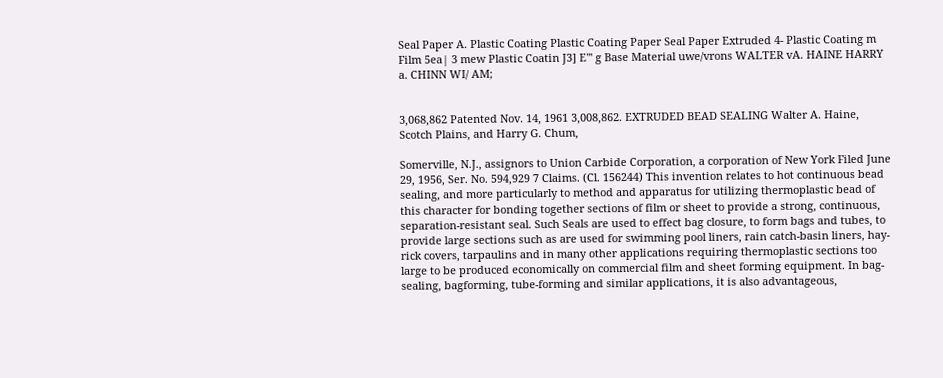Seal Paper A. Plastic Coating Plastic Coating Paper Seal Paper Extruded 4- Plastic Coating m Film 5ea| 3 mew Plastic Coatin J3] E"' g Base Material uwe/vrons WALTER vA. HAINE HARRY a. CHINN WI/ AM;


3,068,862 Patented Nov. 14, 1961 3,008,862. EXTRUDED BEAD SEALING Walter A. Haine, Scotch Plains, and Harry G. Chum,

Somerville, N.J., assignors to Union Carbide Corporation, a corporation of New York Filed June 29, 1956, Ser. No. 594,929 7 Claims. (Cl. 156244) This invention relates to hot continuous bead sealing, and more particularly to method and apparatus for utilizing thermoplastic bead of this character for bonding together sections of film or sheet to provide a strong, continuous, separation-resistant seal. Such Seals are used to effect bag closure, to form bags and tubes, to provide large sections such as are used for swimming pool liners, rain catch-basin liners, hay-rick covers, tarpaulins and in many other applications requiring thermoplastic sections too large to be produced economically on commercial film and sheet forming equipment. In bag-sealing, bagforming, tube-forming and similar applications, it is also advantageous,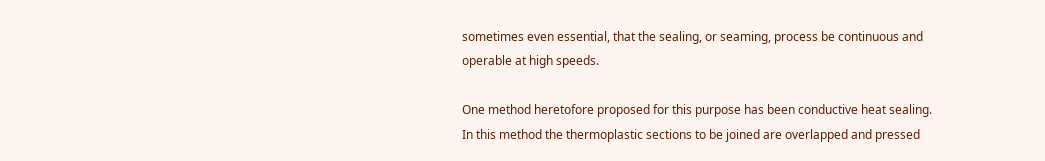sometimes even essential, that the sealing, or seaming, process be continuous and operable at high speeds.

One method heretofore proposed for this purpose has been conductive heat sealing. In this method the thermoplastic sections to be joined are overlapped and pressed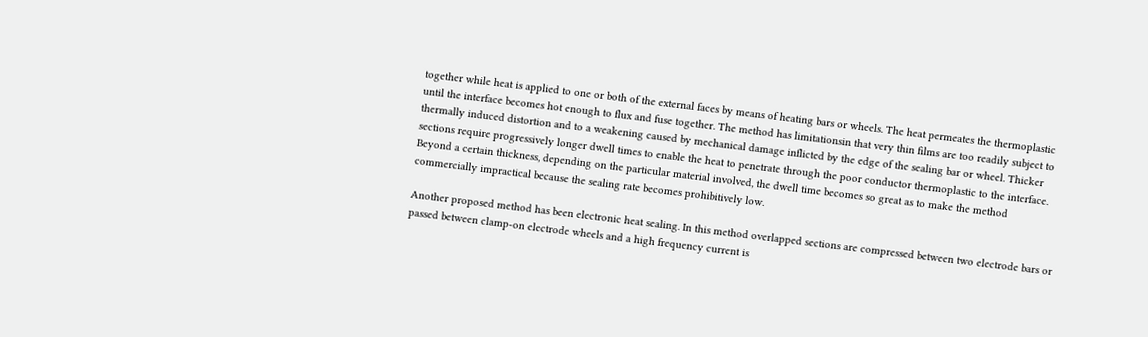together while heat is applied to one or both of the external faces by means of heating bars or wheels. The heat permeates the thermoplastic until the interface becomes hot enough to flux and fuse together. The method has limitationsin that very thin films are too readily subject to thermally induced distortion and to a weakening caused by mechanical damage inflicted by the edge of the sealing bar or wheel. Thicker sections require progressively longer dwell times to enable the heat to penetrate through the poor conductor thermoplastic to the interface. Beyond a certain thickness, depending on the particular material involved, the dwell time becomes so great as to make the method commercially impractical because the sealing rate becomes prohibitively low.

Another proposed method has been electronic heat sealing. In this method overlapped sections are compressed between two electrode bars or passed between clamp-on electrode wheels and a high frequency current is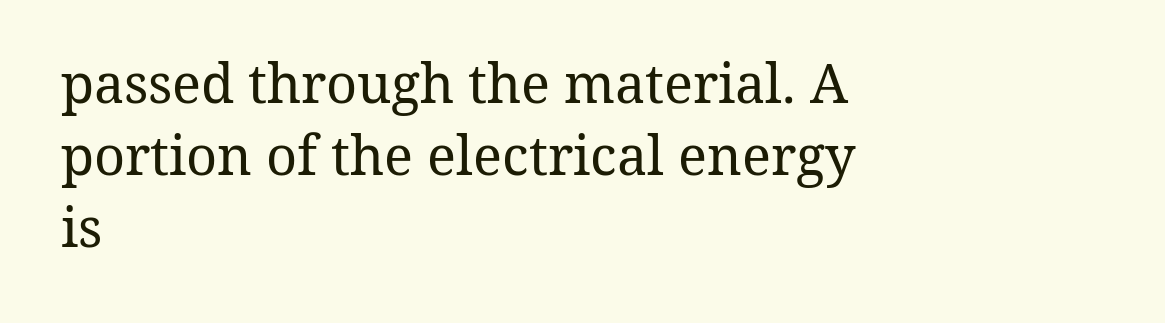passed through the material. A portion of the electrical energy is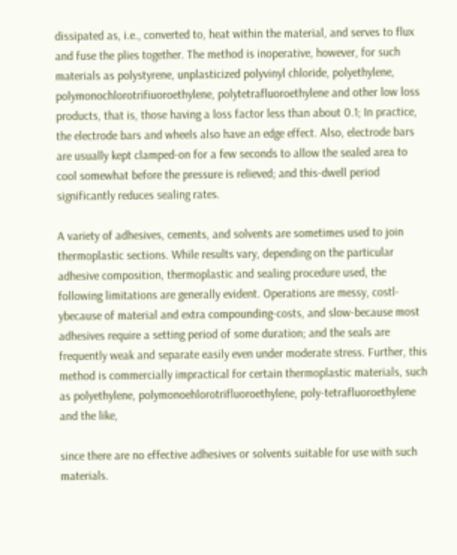dissipated as, i.e., converted to, heat within the material, and serves to flux and fuse the plies together. The method is inoperative, however, for such materials as polystyrene, unplasticized polyvinyl chloride, polyethylene, polymonochlorotrifiuoroethylene, polytetrafluoroethylene and other low loss products, that is, those having a loss factor less than about 0.1; In practice, the electrode bars and wheels also have an edge effect. Also, electrode bars are usually kept clamped-on for a few seconds to allow the sealed area to cool somewhat before the pressure is relieved; and this-dwell period significantly reduces sealing rates.

A variety of adhesives, cements, and solvents are sometimes used to join thermoplastic sections. While results vary, depending on the particular adhesive composition, thermoplastic and sealing procedure used, the following limitations are generally evident. Operations are messy, costl-ybecause of material and extra compounding-costs, and slow-because most adhesives require a setting period of some duration; and the seals are frequently weak and separate easily even under moderate stress. Further, this method is commercially impractical for certain thermoplastic materials, such as polyethylene, polymonoehlorotrifluoroethylene, poly-tetrafluoroethylene and the like,

since there are no effective adhesives or solvents suitable for use with such materials.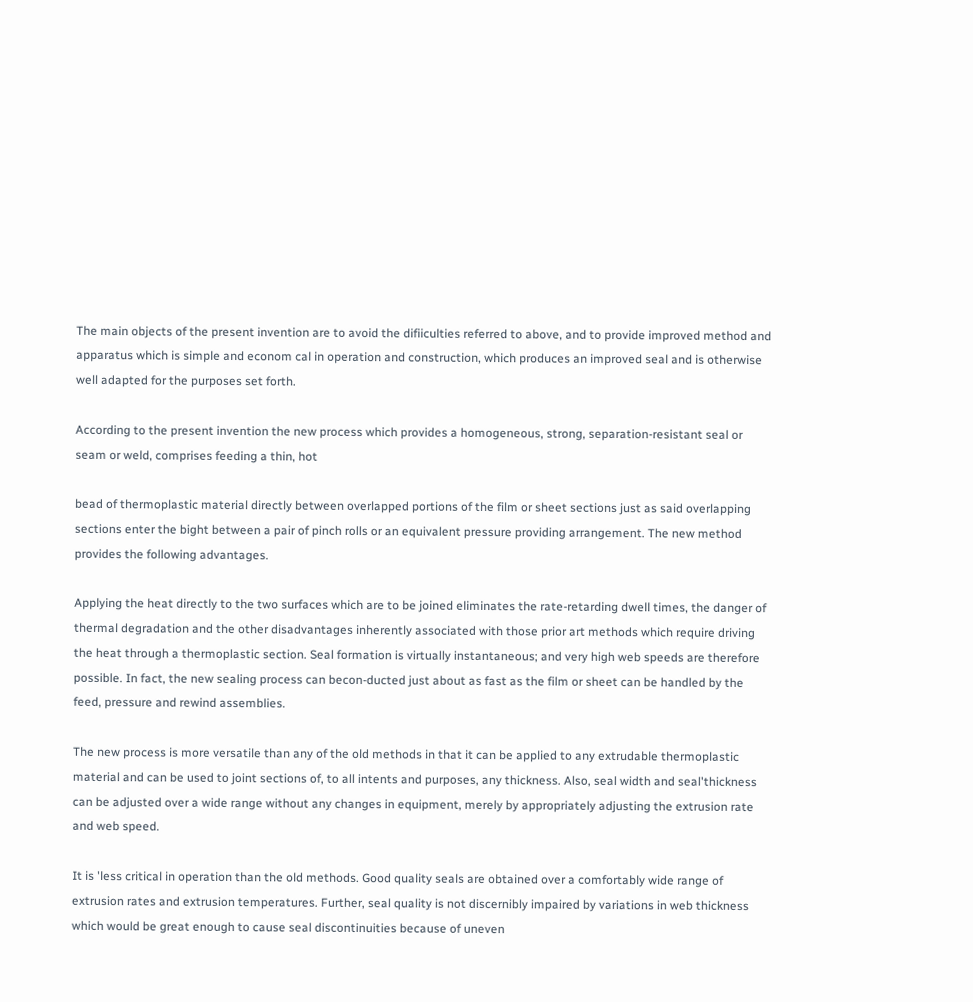The main objects of the present invention are to avoid the difiiculties referred to above, and to provide improved method and apparatus which is simple and econom cal in operation and construction, which produces an improved seal and is otherwise well adapted for the purposes set forth.

According to the present invention the new process which provides a homogeneous, strong, separation-resistant seal or seam or weld, comprises feeding a thin, hot

bead of thermoplastic material directly between overlapped portions of the film or sheet sections just as said overlapping sections enter the bight between a pair of pinch rolls or an equivalent pressure providing arrangement. The new method provides the following advantages.

Applying the heat directly to the two surfaces which are to be joined eliminates the rate-retarding dwell times, the danger of thermal degradation and the other disadvantages inherently associated with those prior art methods which require driving the heat through a thermoplastic section. Seal formation is virtually instantaneous; and very high web speeds are therefore possible. In fact, the new sealing process can becon-ducted just about as fast as the film or sheet can be handled by the feed, pressure and rewind assemblies.

The new process is more versatile than any of the old methods in that it can be applied to any extrudable thermoplastic material and can be used to joint sections of, to all intents and purposes, any thickness. Also, seal width and seal'thickness can be adjusted over a wide range without any changes in equipment, merely by appropriately adjusting the extrusion rate and web speed.

It is 'less critical in operation than the old methods. Good quality seals are obtained over a comfortably wide range of extrusion rates and extrusion temperatures. Further, seal quality is not discernibly impaired by variations in web thickness which would be great enough to cause seal discontinuities because of uneven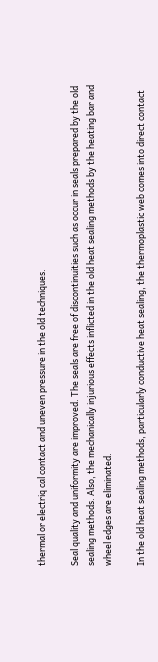thermal or electriq cal contact and uneven pressure in the old techniques.

Seal quality and uniformity are improved. The seals are free of discontinuities such as occur in seals prepared by the old sealing methods. Also, the mechanically injurious effects inflicted in the old heat sealing methods by the heating bar and wheel edges are eliminated.

In the old heat sealing methods, particularly conductive heat sealing, the thermoplastic web comes into direct contact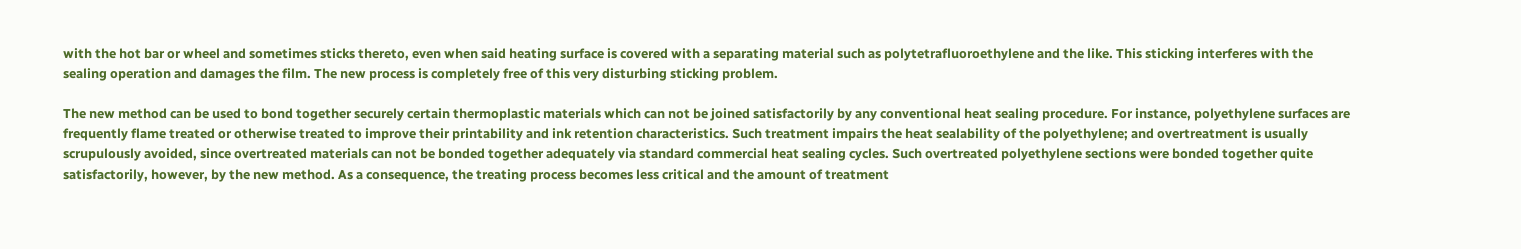with the hot bar or wheel and sometimes sticks thereto, even when said heating surface is covered with a separating material such as polytetrafluoroethylene and the like. This sticking interferes with the sealing operation and damages the film. The new process is completely free of this very disturbing sticking problem.

The new method can be used to bond together securely certain thermoplastic materials which can not be joined satisfactorily by any conventional heat sealing procedure. For instance, polyethylene surfaces are frequently flame treated or otherwise treated to improve their printability and ink retention characteristics. Such treatment impairs the heat sealability of the polyethylene; and overtreatment is usually scrupulously avoided, since overtreated materials can not be bonded together adequately via standard commercial heat sealing cycles. Such overtreated polyethylene sections were bonded together quite satisfactorily, however, by the new method. As a consequence, the treating process becomes less critical and the amount of treatment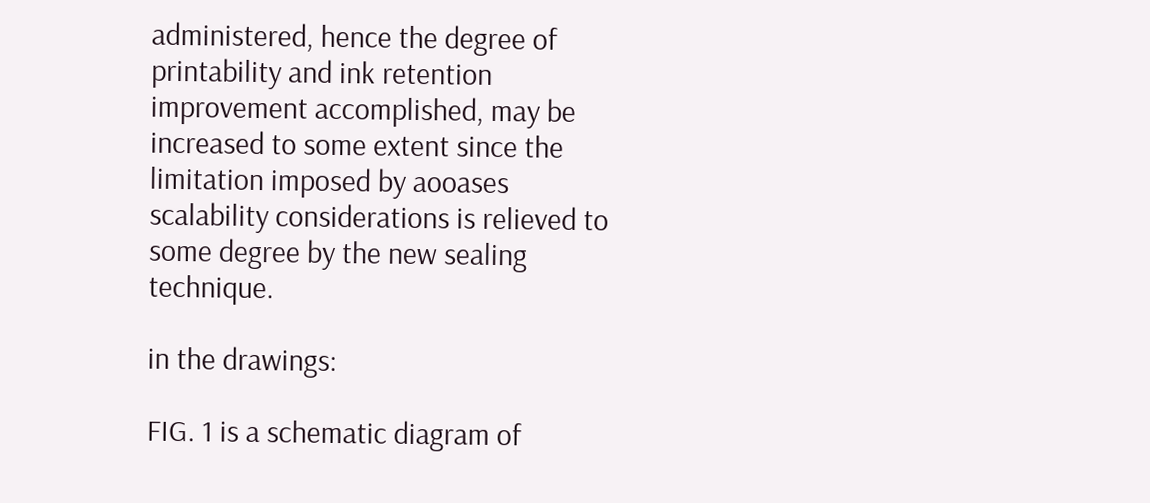administered, hence the degree of printability and ink retention improvement accomplished, may be increased to some extent since the limitation imposed by aooases scalability considerations is relieved to some degree by the new sealing technique.

in the drawings:

FIG. 1 is a schematic diagram of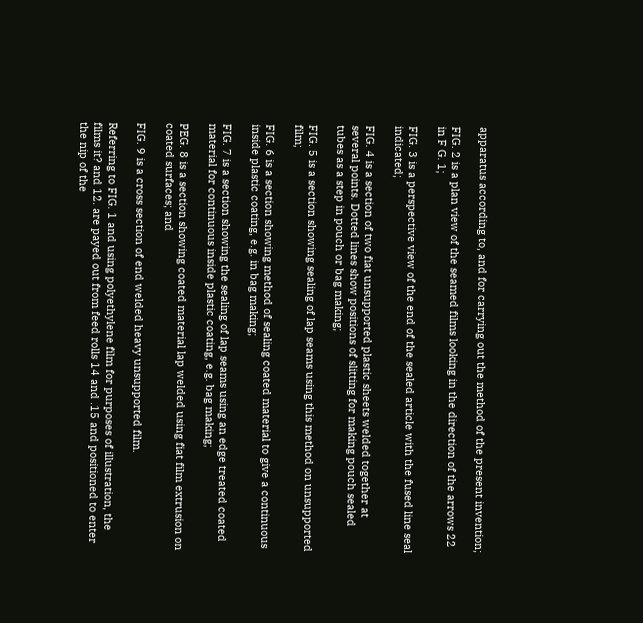apparatus according to, and for carrying out the method of the present invention;

FIG. 2 is a plan view of the seamed films looking in the direction of the arrows 22 in F G. 1;

FIG. 3 is a perspective view of the end of the sealed article with the fused line seal indicated;

FIG. 4 is a section of two fiat unsupported plastic sheets welded together at several points. Dotted lines show positions of slitting for making pouch sealed tubes as a step in pouch or bag making;

FIG. 5 is a section showing sealing of lap seams using this method on unsupported film;

FIG. 6 is a section showing method of sealing coated material to give a continuous inside plastic coating, e.g. in bag making;

FIG. 7 is a section showing the sealing of lap seams using an edge treated coated material for continuous inside plastic coating, e.g. bag making;

PEG. 8 is a section showing coated material lap welded using fiat film extrusion on coated surfaces; and

FIG. 9 is a cross section of end welded heavy unsupported film.

Referring to FIG. 1 and using polyethylene film for purposes of illustration, the films it? and 12. are payed out from feed rolls 14 and .15 and positioned to enter the nip of the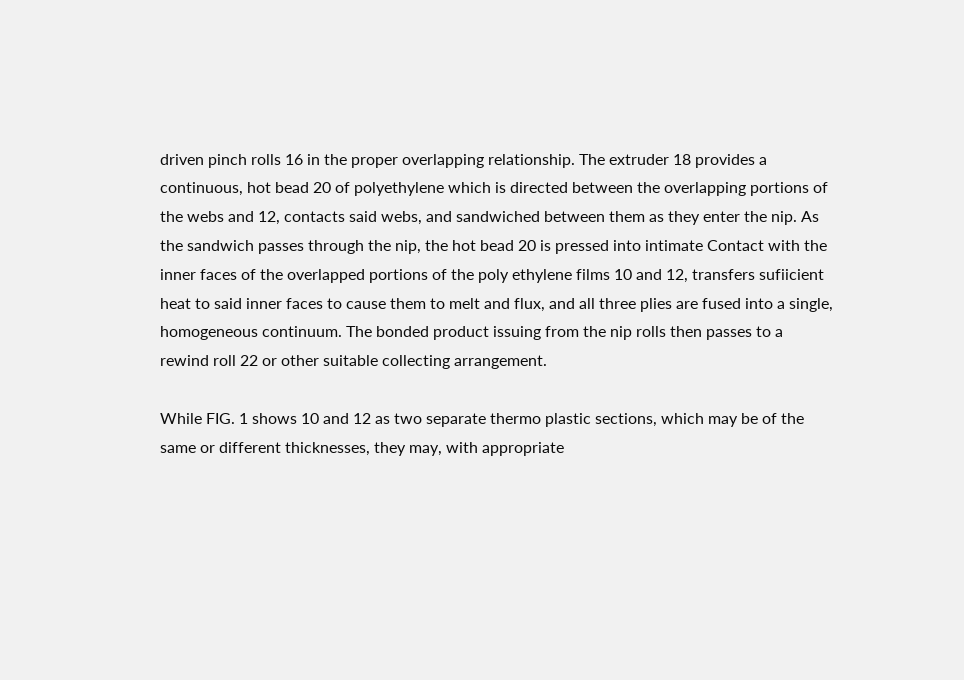driven pinch rolls 16 in the proper overlapping relationship. The extruder 18 provides a continuous, hot bead 20 of polyethylene which is directed between the overlapping portions of the webs and 12, contacts said webs, and sandwiched between them as they enter the nip. As the sandwich passes through the nip, the hot bead 20 is pressed into intimate Contact with the inner faces of the overlapped portions of the poly ethylene films 10 and 12, transfers sufiicient heat to said inner faces to cause them to melt and flux, and all three plies are fused into a single, homogeneous continuum. The bonded product issuing from the nip rolls then passes to a rewind roll 22 or other suitable collecting arrangement.

While FIG. 1 shows 10 and 12 as two separate thermo plastic sections, which may be of the same or different thicknesses, they may, with appropriate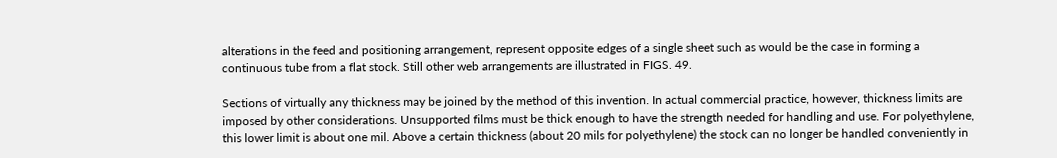alterations in the feed and positioning arrangement, represent opposite edges of a single sheet such as would be the case in forming a continuous tube from a flat stock. Still other web arrangements are illustrated in FIGS. 49.

Sections of virtually any thickness may be joined by the method of this invention. In actual commercial practice, however, thickness limits are imposed by other considerations. Unsupported films must be thick enough to have the strength needed for handling and use. For polyethylene, this lower limit is about one mil. Above a certain thickness (about 20 mils for polyethylene) the stock can no longer be handled conveniently in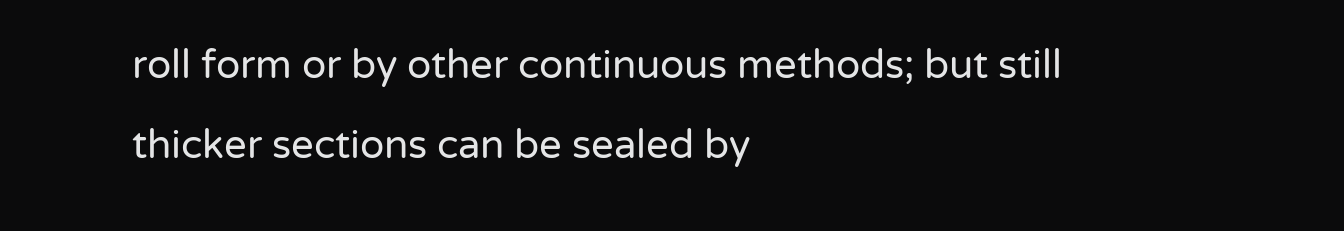roll form or by other continuous methods; but still thicker sections can be sealed by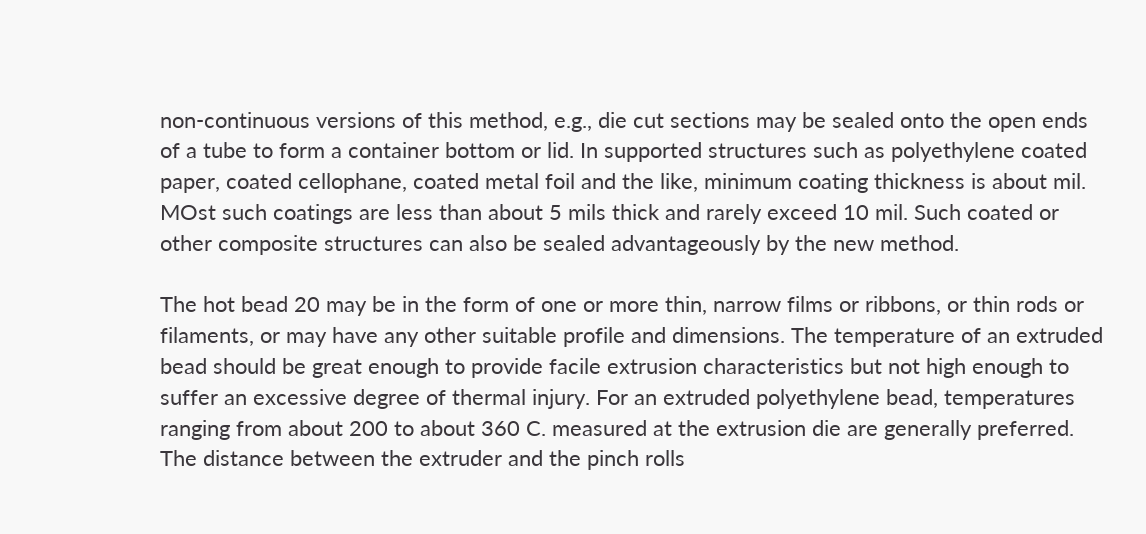non-continuous versions of this method, e.g., die cut sections may be sealed onto the open ends of a tube to form a container bottom or lid. In supported structures such as polyethylene coated paper, coated cellophane, coated metal foil and the like, minimum coating thickness is about mil. MOst such coatings are less than about 5 mils thick and rarely exceed 10 mil. Such coated or other composite structures can also be sealed advantageously by the new method.

The hot bead 20 may be in the form of one or more thin, narrow films or ribbons, or thin rods or filaments, or may have any other suitable profile and dimensions. The temperature of an extruded bead should be great enough to provide facile extrusion characteristics but not high enough to suffer an excessive degree of thermal injury. For an extruded polyethylene bead, temperatures ranging from about 200 to about 360 C. measured at the extrusion die are generally preferred. The distance between the extruder and the pinch rolls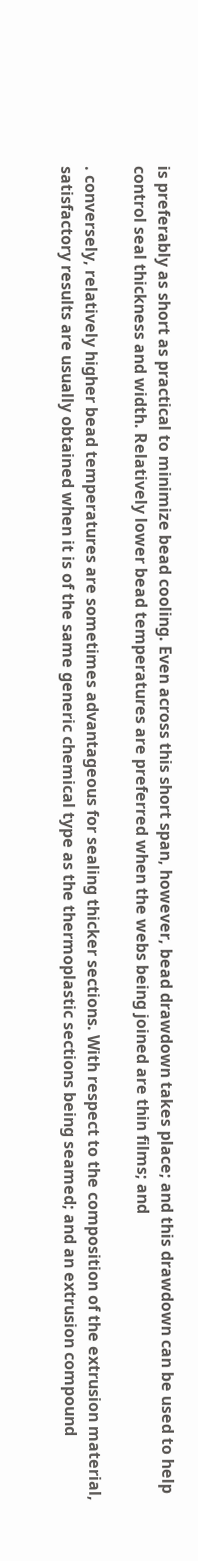is preferably as short as practical to minimize bead cooling. Even across this short span, however, bead drawdown takes place; and this drawdown can be used to help control seal thickness and width. Relatively lower bead temperatures are preferred when the webs being joined are thin films; and

. conversely, relatively higher bead temperatures are sometimes advantageous for sealing thicker sections. With respect to the composition of the extrusion material, satisfactory results are usually obtained when it is of the same generic chemical type as the thermoplastic sections being seamed; and an extrusion compound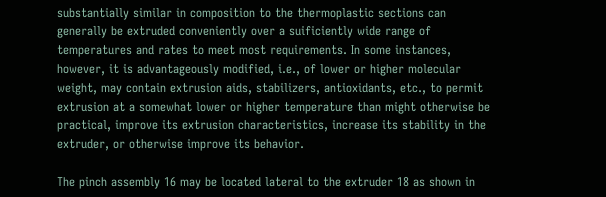substantially similar in composition to the thermoplastic sections can generally be extruded conveniently over a suificiently wide range of temperatures and rates to meet most requirements. In some instances, however, it is advantageously modified, i.e., of lower or higher molecular weight, may contain extrusion aids, stabilizers, antioxidants, etc., to permit extrusion at a somewhat lower or higher temperature than might otherwise be practical, improve its extrusion characteristics, increase its stability in the extruder, or otherwise improve its behavior.

The pinch assembly 16 may be located lateral to the extruder 18 as shown in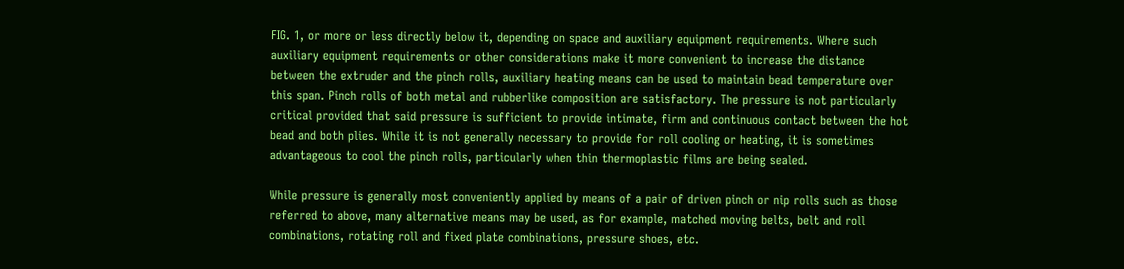FIG. 1, or more or less directly below it, depending on space and auxiliary equipment requirements. Where such auxiliary equipment requirements or other considerations make it more convenient to increase the distance between the extruder and the pinch rolls, auxiliary heating means can be used to maintain bead temperature over this span. Pinch rolls of both metal and rubberlike composition are satisfactory. The pressure is not particularly critical provided that said pressure is sufficient to provide intimate, firm and continuous contact between the hot bead and both plies. While it is not generally necessary to provide for roll cooling or heating, it is sometimes advantageous to cool the pinch rolls, particularly when thin thermoplastic films are being sealed.

While pressure is generally most conveniently applied by means of a pair of driven pinch or nip rolls such as those referred to above, many alternative means may be used, as for example, matched moving belts, belt and roll combinations, rotating roll and fixed plate combinations, pressure shoes, etc.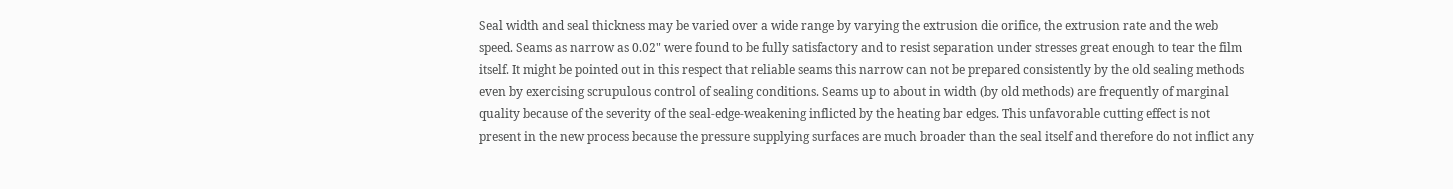Seal width and seal thickness may be varied over a wide range by varying the extrusion die orifice, the extrusion rate and the web speed. Seams as narrow as 0.02" were found to be fully satisfactory and to resist separation under stresses great enough to tear the film itself. It might be pointed out in this respect that reliable seams this narrow can not be prepared consistently by the old sealing methods even by exercising scrupulous control of sealing conditions. Seams up to about in width (by old methods) are frequently of marginal quality because of the severity of the seal-edge-weakening inflicted by the heating bar edges. This unfavorable cutting effect is not present in the new process because the pressure supplying surfaces are much broader than the seal itself and therefore do not inflict any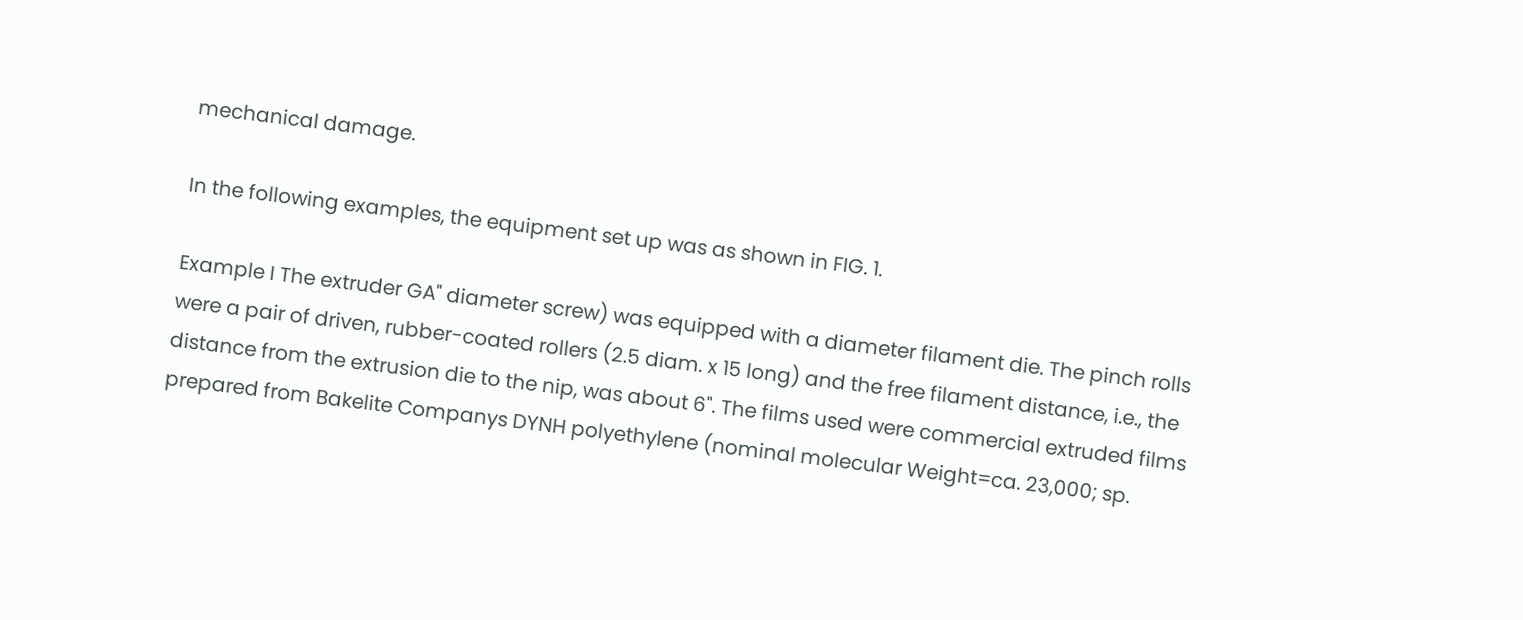mechanical damage.

In the following examples, the equipment set up was as shown in FIG. 1.

Example I The extruder GA" diameter screw) was equipped with a diameter filament die. The pinch rolls were a pair of driven, rubber-coated rollers (2.5 diam. x 15 long) and the free filament distance, i.e., the distance from the extrusion die to the nip, was about 6". The films used were commercial extruded films prepared from Bakelite Companys DYNH polyethylene (nominal molecular Weight=ca. 23,000; sp.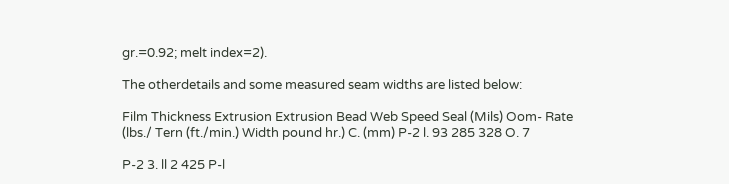gr.=0.92; melt index=2).

The otherdetails and some measured seam widths are listed below:

Film Thickness Extrusion Extrusion Bead Web Speed Seal (Mils) Oom- Rate (lbs./ Tern (ft./min.) Width pound hr.) C. (mm) P-2 l. 93 285 328 O. 7

P-2 3. ll 2 425 P-l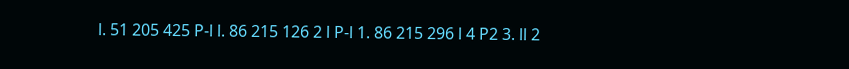l. 51 205 425 P-l l. 86 215 126 2 l P-l 1. 86 215 296 l 4 P2 3. ll 2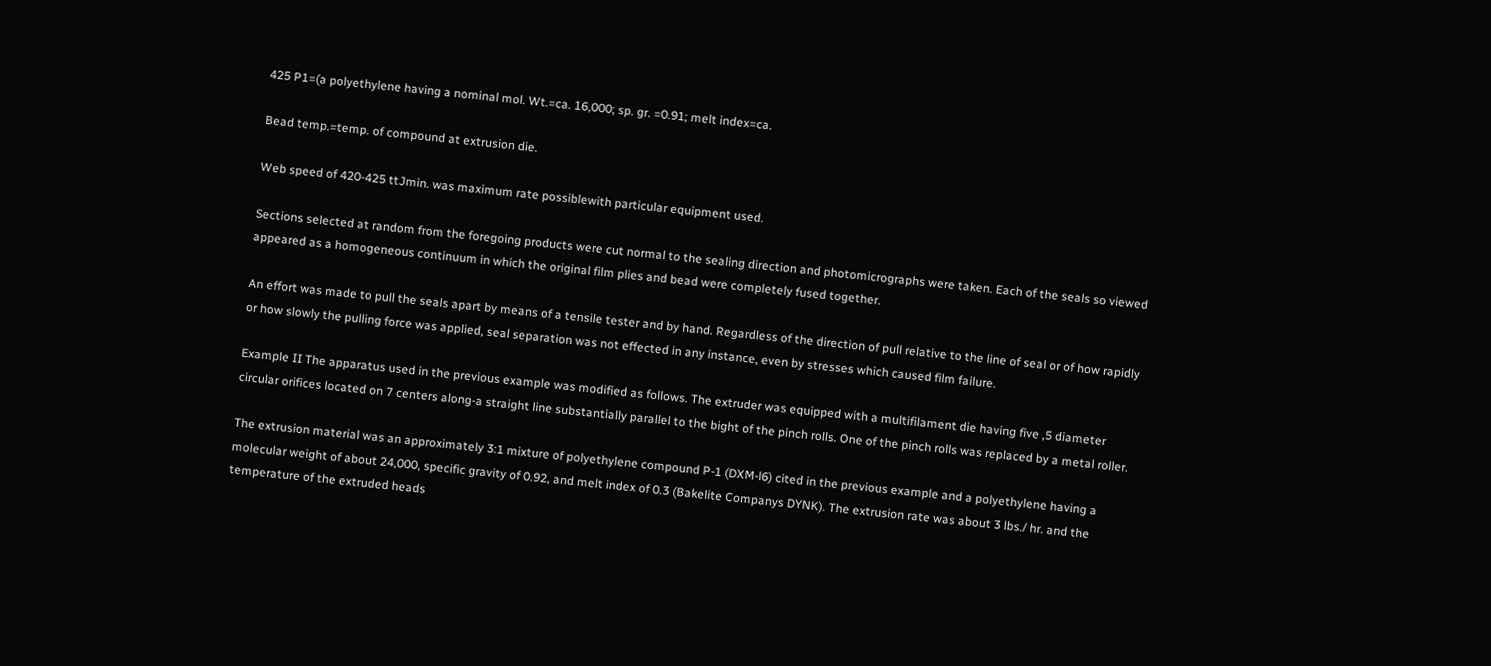425 P1=(a polyethylene having a nominal mol. Wt.=ca. 16,000; sp. gr. =0.91; melt index=ca.

Bead temp.=temp. of compound at extrusion die.

Web speed of 420-425 ttJmin. was maximum rate possiblewith particular equipment used.

Sections selected at random from the foregoing products were cut normal to the sealing direction and photomicrographs were taken. Each of the seals so viewed appeared as a homogeneous continuum in which the original film plies and bead were completely fused together.

An effort was made to pull the seals apart by means of a tensile tester and by hand. Regardless of the direction of pull relative to the line of seal or of how rapidly or how slowly the pulling force was applied, seal separation was not effected in any instance, even by stresses which caused film failure.

Example II The apparatus used in the previous example was modified as follows. The extruder was equipped with a multifilament die having five ,5 diameter circular orifices located on 7 centers along-a straight line substantially parallel to the bight of the pinch rolls. One of the pinch rolls was replaced by a metal roller.

The extrusion material was an approximately 3:1 mixture of polyethylene compound P-1 (DXM-l6) cited in the previous example and a polyethylene having a molecular weight of about 24,000, specific gravity of 0.92, and melt index of 0.3 (Bakelite Companys DYNK). The extrusion rate was about 3 lbs./ hr. and the temperature of the extruded heads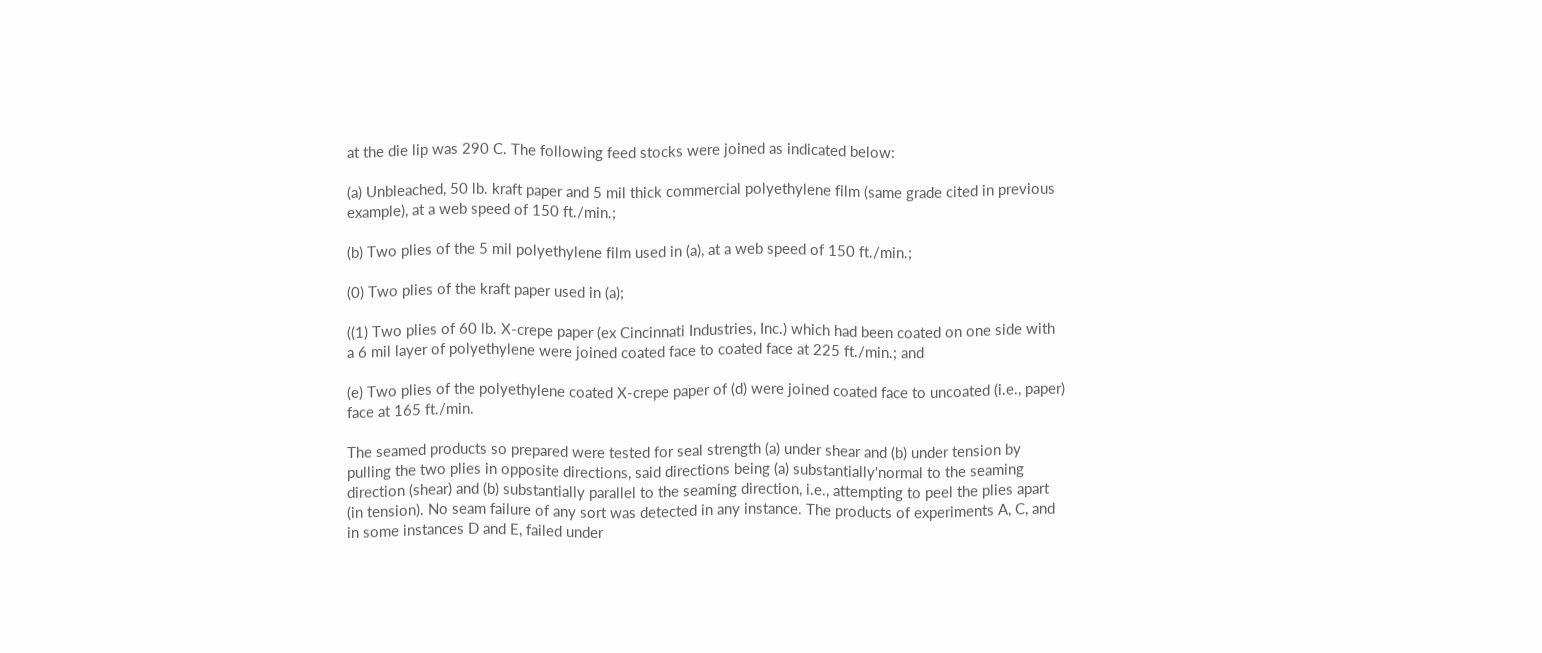at the die lip was 290 C. The following feed stocks were joined as indicated below:

(a) Unbleached, 50 lb. kraft paper and 5 mil thick commercial polyethylene film (same grade cited in previous example), at a web speed of 150 ft./min.;

(b) Two plies of the 5 mil polyethylene film used in (a), at a web speed of 150 ft./min.;

(0) Two plies of the kraft paper used in (a);

((1) Two plies of 60 lb. X-crepe paper (ex Cincinnati Industries, Inc.) which had been coated on one side with a 6 mil layer of polyethylene were joined coated face to coated face at 225 ft./min.; and

(e) Two plies of the polyethylene coated X-crepe paper of (d) were joined coated face to uncoated (i.e., paper) face at 165 ft./min.

The seamed products so prepared were tested for seal strength (a) under shear and (b) under tension by pulling the two plies in opposite directions, said directions being (a) substantially'normal to the seaming direction (shear) and (b) substantially parallel to the seaming direction, i.e., attempting to peel the plies apart (in tension). No seam failure of any sort was detected in any instance. The products of experiments A, C, and in some instances D and E, failed under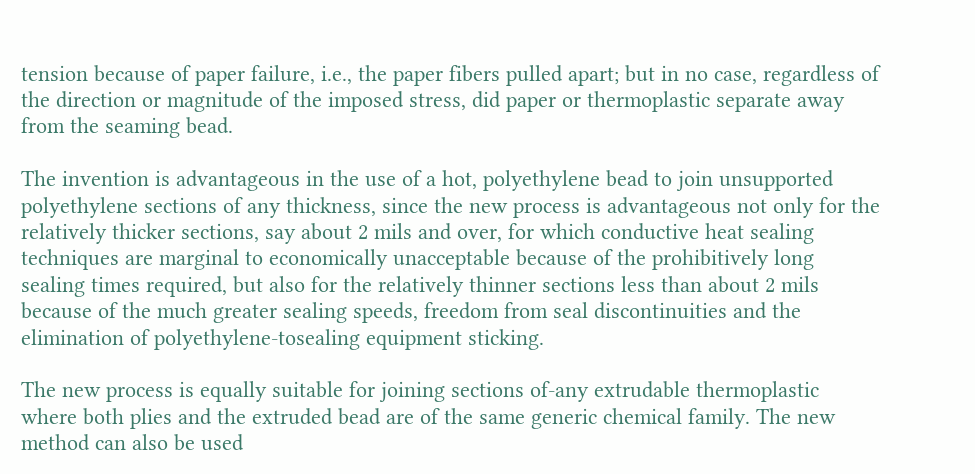tension because of paper failure, i.e., the paper fibers pulled apart; but in no case, regardless of the direction or magnitude of the imposed stress, did paper or thermoplastic separate away from the seaming bead.

The invention is advantageous in the use of a hot, polyethylene bead to join unsupported polyethylene sections of any thickness, since the new process is advantageous not only for the relatively thicker sections, say about 2 mils and over, for which conductive heat sealing techniques are marginal to economically unacceptable because of the prohibitively long sealing times required, but also for the relatively thinner sections less than about 2 mils because of the much greater sealing speeds, freedom from seal discontinuities and the elimination of polyethylene-tosealing equipment sticking.

The new process is equally suitable for joining sections of-any extrudable thermoplastic where both plies and the extruded bead are of the same generic chemical family. The new method can also be used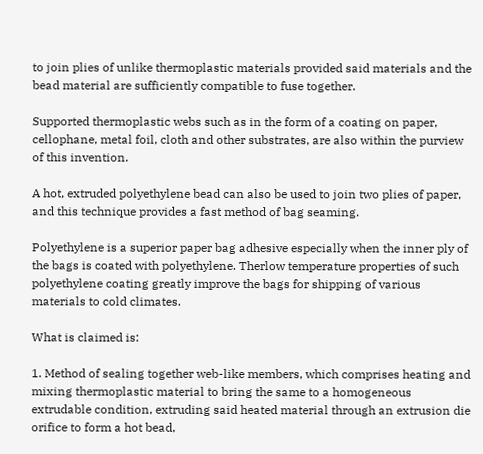to join plies of unlike thermoplastic materials provided said materials and the bead material are sufficiently compatible to fuse together.

Supported thermoplastic webs such as in the form of a coating on paper, cellophane, metal foil, cloth and other substrates, are also within the purview of this invention.

A hot, extruded polyethylene bead can also be used to join two plies of paper, and this technique provides a fast method of bag seaming.

Polyethylene is a superior paper bag adhesive especially when the inner ply of the bags is coated with polyethylene. Therlow temperature properties of such polyethylene coating greatly improve the bags for shipping of various materials to cold climates.

What is claimed is:

1. Method of sealing together web-like members, which comprises heating and mixing thermoplastic material to bring the same to a homogeneous extrudable condition, extruding said heated material through an extrusion die orifice to form a hot bead,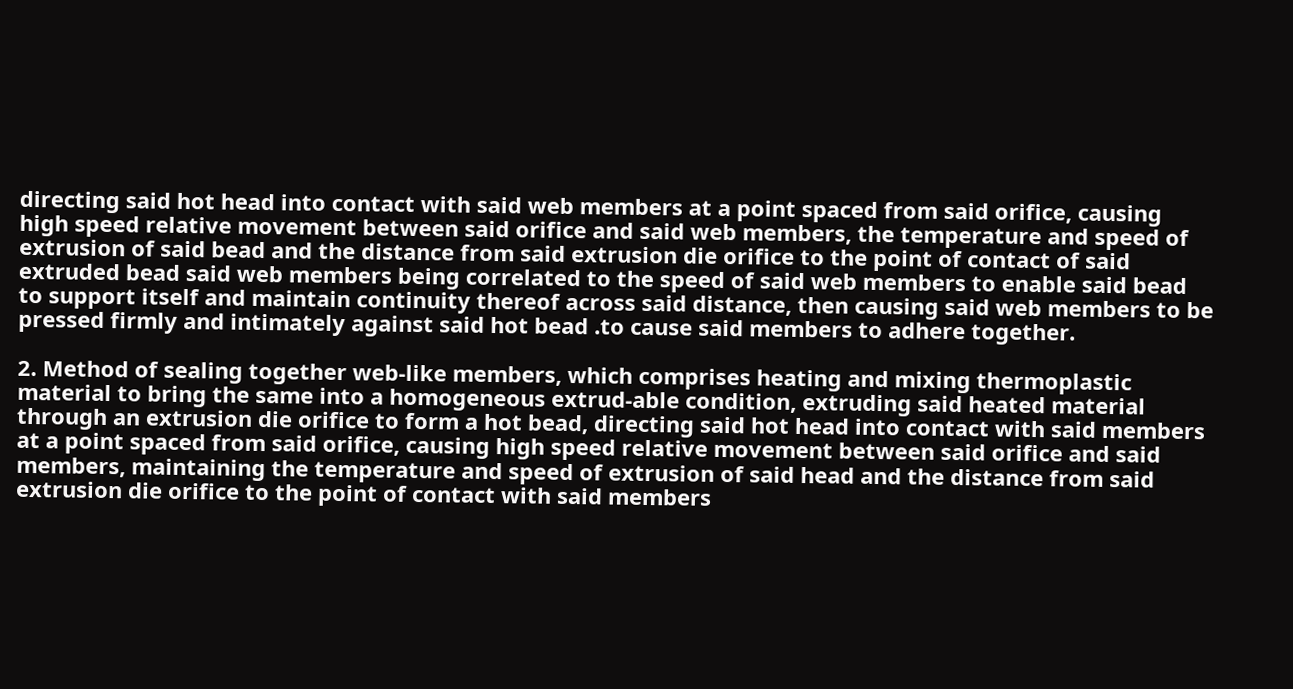directing said hot head into contact with said web members at a point spaced from said orifice, causing high speed relative movement between said orifice and said web members, the temperature and speed of extrusion of said bead and the distance from said extrusion die orifice to the point of contact of said extruded bead said web members being correlated to the speed of said web members to enable said bead to support itself and maintain continuity thereof across said distance, then causing said web members to be pressed firmly and intimately against said hot bead .to cause said members to adhere together.

2. Method of sealing together web-like members, which comprises heating and mixing thermoplastic material to bring the same into a homogeneous extrud-able condition, extruding said heated material through an extrusion die orifice to form a hot bead, directing said hot head into contact with said members at a point spaced from said orifice, causing high speed relative movement between said orifice and said members, maintaining the temperature and speed of extrusion of said head and the distance from said extrusion die orifice to the point of contact with said members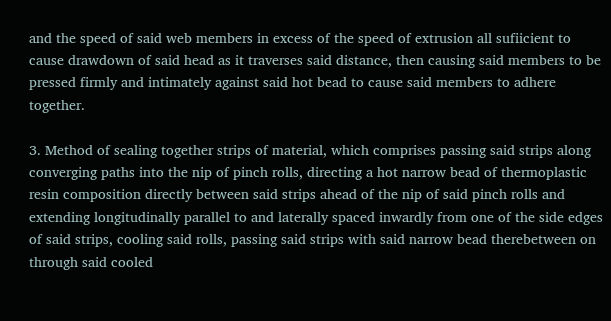and the speed of said web members in excess of the speed of extrusion all sufiicient to cause drawdown of said head as it traverses said distance, then causing said members to be pressed firmly and intimately against said hot bead to cause said members to adhere together.

3. Method of sealing together strips of material, which comprises passing said strips along converging paths into the nip of pinch rolls, directing a hot narrow bead of thermoplastic resin composition directly between said strips ahead of the nip of said pinch rolls and extending longitudinally parallel to and laterally spaced inwardly from one of the side edges of said strips, cooling said rolls, passing said strips with said narrow bead therebetween on through said cooled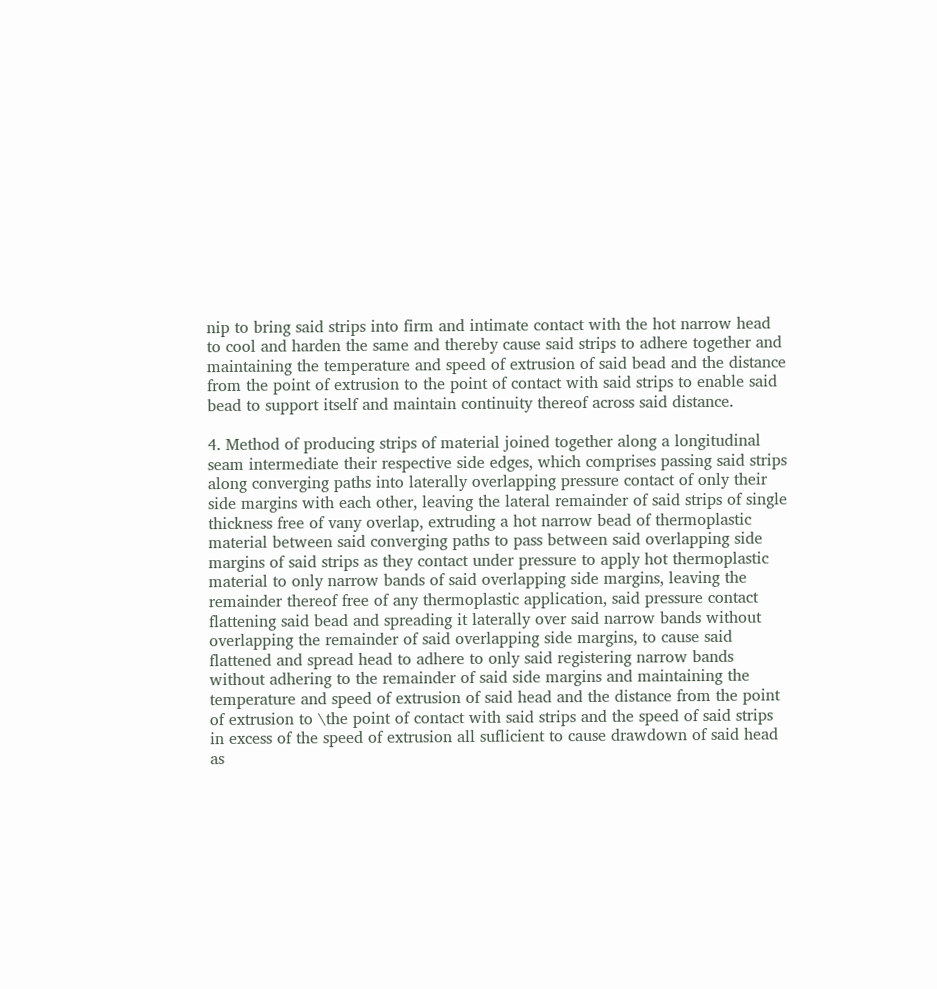nip to bring said strips into firm and intimate contact with the hot narrow head to cool and harden the same and thereby cause said strips to adhere together and maintaining the temperature and speed of extrusion of said bead and the distance from the point of extrusion to the point of contact with said strips to enable said bead to support itself and maintain continuity thereof across said distance.

4. Method of producing strips of material joined together along a longitudinal seam intermediate their respective side edges, which comprises passing said strips along converging paths into laterally overlapping pressure contact of only their side margins with each other, leaving the lateral remainder of said strips of single thickness free of vany overlap, extruding a hot narrow bead of thermoplastic material between said converging paths to pass between said overlapping side margins of said strips as they contact under pressure to apply hot thermoplastic material to only narrow bands of said overlapping side margins, leaving the remainder thereof free of any thermoplastic application, said pressure contact flattening said bead and spreading it laterally over said narrow bands without overlapping the remainder of said overlapping side margins, to cause said flattened and spread head to adhere to only said registering narrow bands without adhering to the remainder of said side margins and maintaining the temperature and speed of extrusion of said head and the distance from the point of extrusion to \the point of contact with said strips and the speed of said strips in excess of the speed of extrusion all suflicient to cause drawdown of said head as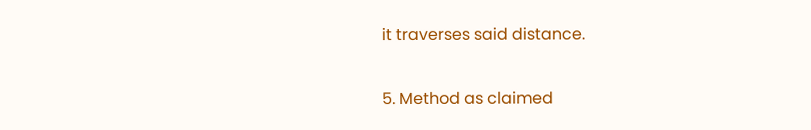it traverses said distance.

5. Method as claimed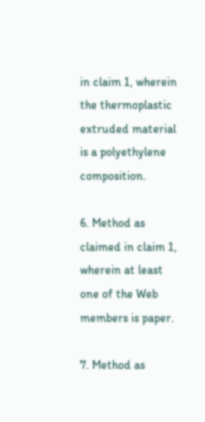in claim 1, wherein the thermoplastic extruded material is a polyethylene composition.

6. Method as claimed in claim 1, wherein at least one of the Web members is paper.

7. Method as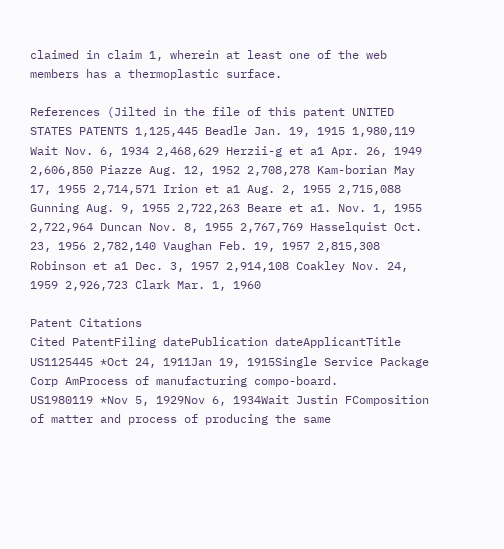claimed in claim 1, wherein at least one of the web members has a thermoplastic surface.

References (Jilted in the file of this patent UNITED STATES PATENTS 1,125,445 Beadle Jan. 19, 1915 1,980,119 Wait Nov. 6, 1934 2,468,629 Herzii-g et a1 Apr. 26, 1949 2,606,850 Piazze Aug. 12, 1952 2,708,278 Kam-borian May 17, 1955 2,714,571 Irion et a1 Aug. 2, 1955 2,715,088 Gunning Aug. 9, 1955 2,722,263 Beare et a1. Nov. 1, 1955 2,722,964 Duncan Nov. 8, 1955 2,767,769 Hasselquist Oct. 23, 1956 2,782,140 Vaughan Feb. 19, 1957 2,815,308 Robinson et a1 Dec. 3, 1957 2,914,108 Coakley Nov. 24, 1959 2,926,723 Clark Mar. 1, 1960

Patent Citations
Cited PatentFiling datePublication dateApplicantTitle
US1125445 *Oct 24, 1911Jan 19, 1915Single Service Package Corp AmProcess of manufacturing compo-board.
US1980119 *Nov 5, 1929Nov 6, 1934Wait Justin FComposition of matter and process of producing the same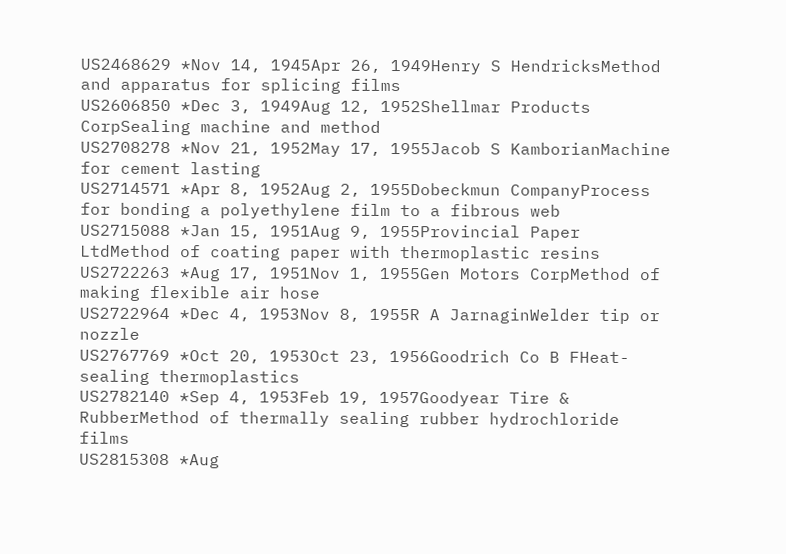US2468629 *Nov 14, 1945Apr 26, 1949Henry S HendricksMethod and apparatus for splicing films
US2606850 *Dec 3, 1949Aug 12, 1952Shellmar Products CorpSealing machine and method
US2708278 *Nov 21, 1952May 17, 1955Jacob S KamborianMachine for cement lasting
US2714571 *Apr 8, 1952Aug 2, 1955Dobeckmun CompanyProcess for bonding a polyethylene film to a fibrous web
US2715088 *Jan 15, 1951Aug 9, 1955Provincial Paper LtdMethod of coating paper with thermoplastic resins
US2722263 *Aug 17, 1951Nov 1, 1955Gen Motors CorpMethod of making flexible air hose
US2722964 *Dec 4, 1953Nov 8, 1955R A JarnaginWelder tip or nozzle
US2767769 *Oct 20, 1953Oct 23, 1956Goodrich Co B FHeat-sealing thermoplastics
US2782140 *Sep 4, 1953Feb 19, 1957Goodyear Tire & RubberMethod of thermally sealing rubber hydrochloride films
US2815308 *Aug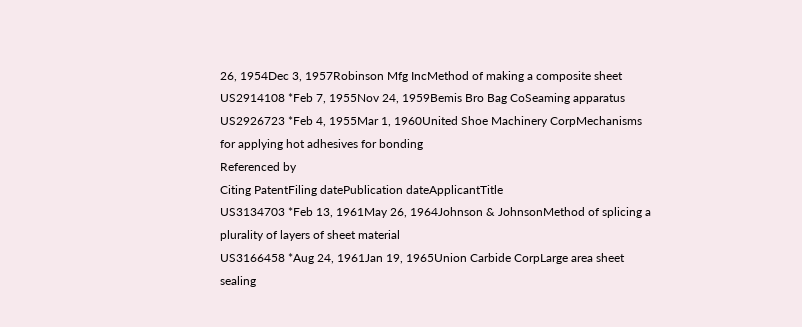26, 1954Dec 3, 1957Robinson Mfg IncMethod of making a composite sheet
US2914108 *Feb 7, 1955Nov 24, 1959Bemis Bro Bag CoSeaming apparatus
US2926723 *Feb 4, 1955Mar 1, 1960United Shoe Machinery CorpMechanisms for applying hot adhesives for bonding
Referenced by
Citing PatentFiling datePublication dateApplicantTitle
US3134703 *Feb 13, 1961May 26, 1964Johnson & JohnsonMethod of splicing a plurality of layers of sheet material
US3166458 *Aug 24, 1961Jan 19, 1965Union Carbide CorpLarge area sheet sealing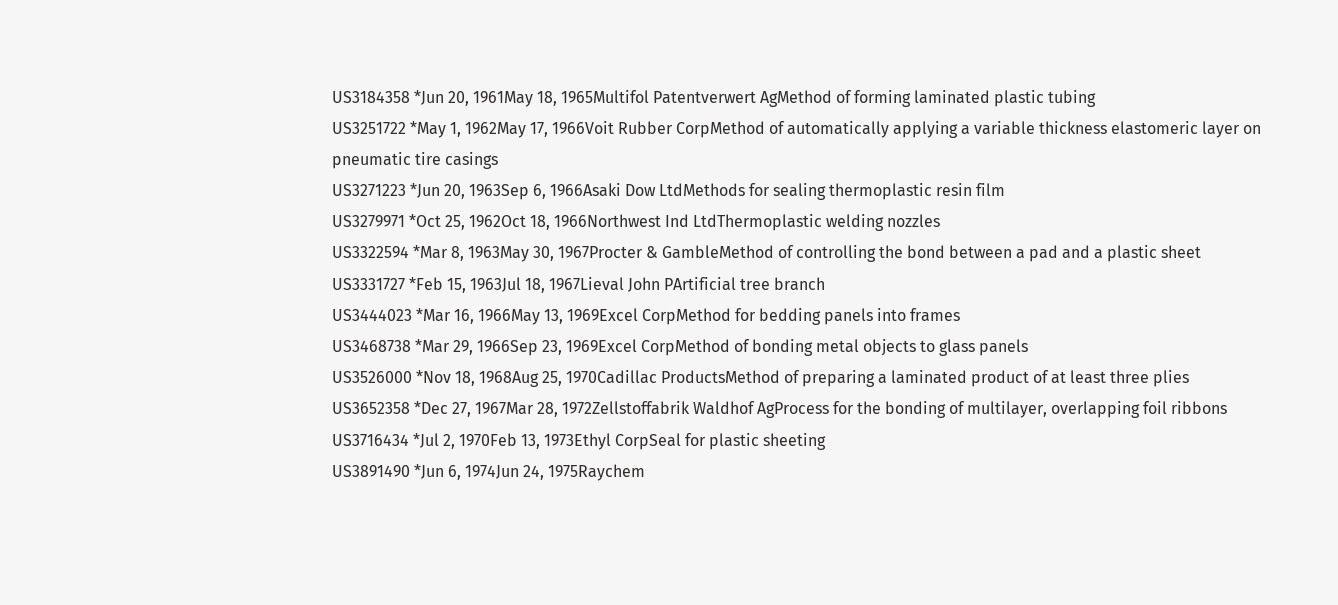US3184358 *Jun 20, 1961May 18, 1965Multifol Patentverwert AgMethod of forming laminated plastic tubing
US3251722 *May 1, 1962May 17, 1966Voit Rubber CorpMethod of automatically applying a variable thickness elastomeric layer on pneumatic tire casings
US3271223 *Jun 20, 1963Sep 6, 1966Asaki Dow LtdMethods for sealing thermoplastic resin film
US3279971 *Oct 25, 1962Oct 18, 1966Northwest Ind LtdThermoplastic welding nozzles
US3322594 *Mar 8, 1963May 30, 1967Procter & GambleMethod of controlling the bond between a pad and a plastic sheet
US3331727 *Feb 15, 1963Jul 18, 1967Lieval John PArtificial tree branch
US3444023 *Mar 16, 1966May 13, 1969Excel CorpMethod for bedding panels into frames
US3468738 *Mar 29, 1966Sep 23, 1969Excel CorpMethod of bonding metal objects to glass panels
US3526000 *Nov 18, 1968Aug 25, 1970Cadillac ProductsMethod of preparing a laminated product of at least three plies
US3652358 *Dec 27, 1967Mar 28, 1972Zellstoffabrik Waldhof AgProcess for the bonding of multilayer, overlapping foil ribbons
US3716434 *Jul 2, 1970Feb 13, 1973Ethyl CorpSeal for plastic sheeting
US3891490 *Jun 6, 1974Jun 24, 1975Raychem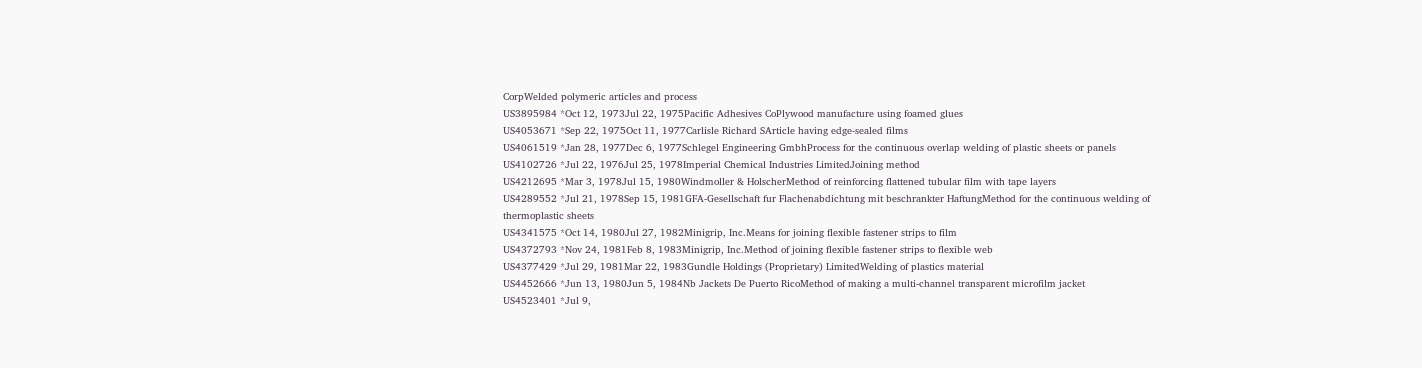CorpWelded polymeric articles and process
US3895984 *Oct 12, 1973Jul 22, 1975Pacific Adhesives CoPlywood manufacture using foamed glues
US4053671 *Sep 22, 1975Oct 11, 1977Carlisle Richard SArticle having edge-sealed films
US4061519 *Jan 28, 1977Dec 6, 1977Schlegel Engineering GmbhProcess for the continuous overlap welding of plastic sheets or panels
US4102726 *Jul 22, 1976Jul 25, 1978Imperial Chemical Industries LimitedJoining method
US4212695 *Mar 3, 1978Jul 15, 1980Windmoller & HolscherMethod of reinforcing flattened tubular film with tape layers
US4289552 *Jul 21, 1978Sep 15, 1981GFA-Gesellschaft fur Flachenabdichtung mit beschrankter HaftungMethod for the continuous welding of thermoplastic sheets
US4341575 *Oct 14, 1980Jul 27, 1982Minigrip, Inc.Means for joining flexible fastener strips to film
US4372793 *Nov 24, 1981Feb 8, 1983Minigrip, Inc.Method of joining flexible fastener strips to flexible web
US4377429 *Jul 29, 1981Mar 22, 1983Gundle Holdings (Proprietary) LimitedWelding of plastics material
US4452666 *Jun 13, 1980Jun 5, 1984Nb Jackets De Puerto RicoMethod of making a multi-channel transparent microfilm jacket
US4523401 *Jul 9,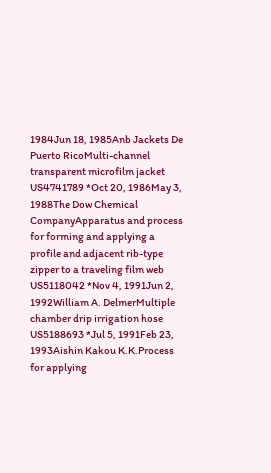1984Jun 18, 1985Anb Jackets De Puerto RicoMulti-channel transparent microfilm jacket
US4741789 *Oct 20, 1986May 3, 1988The Dow Chemical CompanyApparatus and process for forming and applying a profile and adjacent rib-type zipper to a traveling film web
US5118042 *Nov 4, 1991Jun 2, 1992William A. DelmerMultiple chamber drip irrigation hose
US5188693 *Jul 5, 1991Feb 23, 1993Aishin Kakou K.K.Process for applying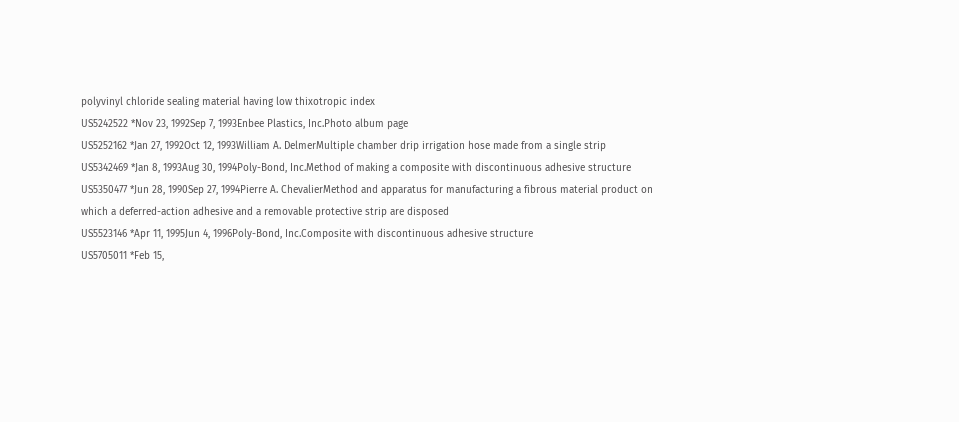polyvinyl chloride sealing material having low thixotropic index
US5242522 *Nov 23, 1992Sep 7, 1993Enbee Plastics, Inc.Photo album page
US5252162 *Jan 27, 1992Oct 12, 1993William A. DelmerMultiple chamber drip irrigation hose made from a single strip
US5342469 *Jan 8, 1993Aug 30, 1994Poly-Bond, Inc.Method of making a composite with discontinuous adhesive structure
US5350477 *Jun 28, 1990Sep 27, 1994Pierre A. ChevalierMethod and apparatus for manufacturing a fibrous material product on which a deferred-action adhesive and a removable protective strip are disposed
US5523146 *Apr 11, 1995Jun 4, 1996Poly-Bond, Inc.Composite with discontinuous adhesive structure
US5705011 *Feb 15,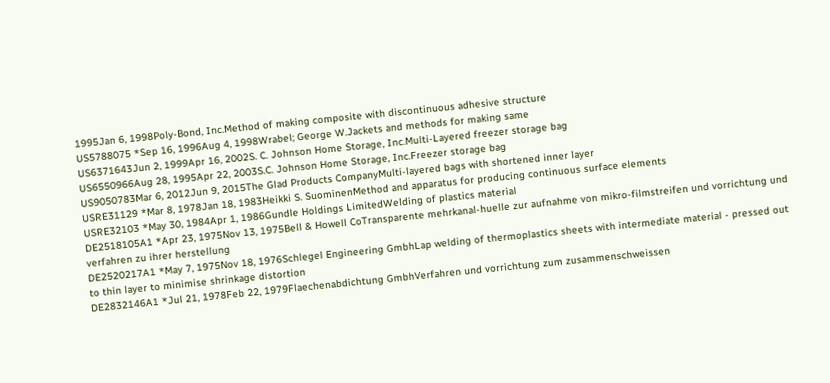1995Jan 6, 1998Poly-Bond, Inc.Method of making composite with discontinuous adhesive structure
US5788075 *Sep 16, 1996Aug 4, 1998Wrabel; George W.Jackets and methods for making same
US6371643Jun 2, 1999Apr 16, 2002S. C. Johnson Home Storage, Inc.Multi-Layered freezer storage bag
US6550966Aug 28, 1995Apr 22, 2003S.C. Johnson Home Storage, Inc.Freezer storage bag
US9050783Mar 6, 2012Jun 9, 2015The Glad Products CompanyMulti-layered bags with shortened inner layer
USRE31129 *Mar 8, 1978Jan 18, 1983Heikki S. SuominenMethod and apparatus for producing continuous surface elements
USRE32103 *May 30, 1984Apr 1, 1986Gundle Holdings LimitedWelding of plastics material
DE2518105A1 *Apr 23, 1975Nov 13, 1975Bell & Howell CoTransparente mehrkanal-huelle zur aufnahme von mikro-filmstreifen und vorrichtung und verfahren zu ihrer herstellung
DE2520217A1 *May 7, 1975Nov 18, 1976Schlegel Engineering GmbhLap welding of thermoplastics sheets with intermediate material - pressed out to thin layer to minimise shrinkage distortion
DE2832146A1 *Jul 21, 1978Feb 22, 1979Flaechenabdichtung GmbhVerfahren und vorrichtung zum zusammenschweissen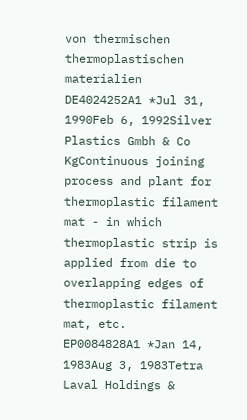von thermischen thermoplastischen materialien
DE4024252A1 *Jul 31, 1990Feb 6, 1992Silver Plastics Gmbh & Co KgContinuous joining process and plant for thermoplastic filament mat - in which thermoplastic strip is applied from die to overlapping edges of thermoplastic filament mat, etc.
EP0084828A1 *Jan 14, 1983Aug 3, 1983Tetra Laval Holdings &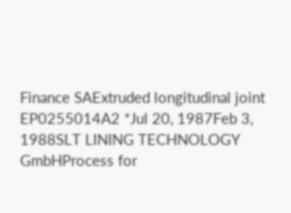Finance SAExtruded longitudinal joint
EP0255014A2 *Jul 20, 1987Feb 3, 1988SLT LINING TECHNOLOGY GmbHProcess for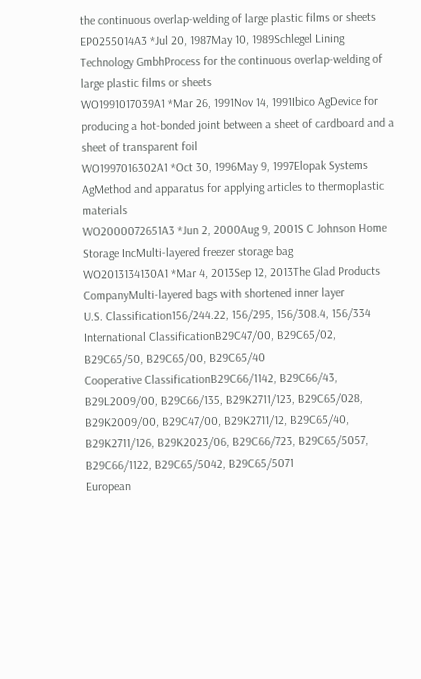the continuous overlap-welding of large plastic films or sheets
EP0255014A3 *Jul 20, 1987May 10, 1989Schlegel Lining Technology GmbhProcess for the continuous overlap-welding of large plastic films or sheets
WO1991017039A1 *Mar 26, 1991Nov 14, 1991Ibico AgDevice for producing a hot-bonded joint between a sheet of cardboard and a sheet of transparent foil
WO1997016302A1 *Oct 30, 1996May 9, 1997Elopak Systems AgMethod and apparatus for applying articles to thermoplastic materials
WO2000072651A3 *Jun 2, 2000Aug 9, 2001S C Johnson Home Storage IncMulti-layered freezer storage bag
WO2013134130A1 *Mar 4, 2013Sep 12, 2013The Glad Products CompanyMulti-layered bags with shortened inner layer
U.S. Classification156/244.22, 156/295, 156/308.4, 156/334
International ClassificationB29C47/00, B29C65/02, B29C65/50, B29C65/00, B29C65/40
Cooperative ClassificationB29C66/1142, B29C66/43, B29L2009/00, B29C66/135, B29K2711/123, B29C65/028, B29K2009/00, B29C47/00, B29K2711/12, B29C65/40, B29K2711/126, B29K2023/06, B29C66/723, B29C65/5057, B29C66/1122, B29C65/5042, B29C65/5071
European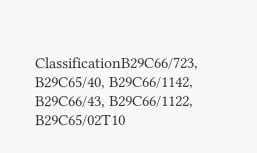ClassificationB29C66/723, B29C65/40, B29C66/1142, B29C66/43, B29C66/1122, B29C65/02T10